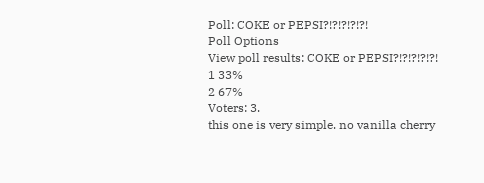Poll: COKE or PEPSI?!?!?!?!?!
Poll Options
View poll results: COKE or PEPSI?!?!?!?!?!
1 33%
2 67%
Voters: 3.
this one is very simple. no vanilla cherry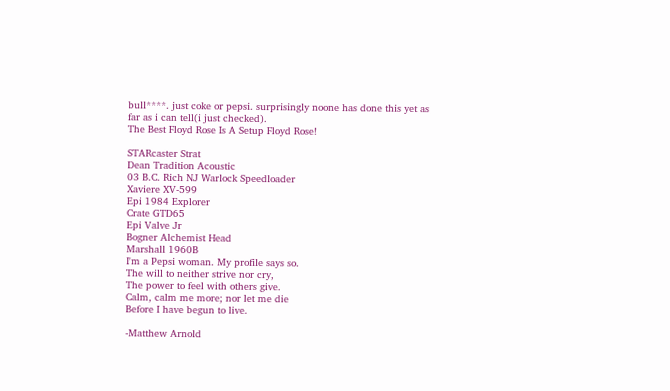bull****. just coke or pepsi. surprisingly noone has done this yet as far as i can tell(i just checked).
The Best Floyd Rose Is A Setup Floyd Rose!

STARcaster Strat
Dean Tradition Acoustic
03 B.C. Rich NJ Warlock Speedloader
Xaviere XV-599
Epi 1984 Explorer
Crate GTD65
Epi Valve Jr
Bogner Alchemist Head
Marshall 1960B
I'm a Pepsi woman. My profile says so.
The will to neither strive nor cry,
The power to feel with others give.
Calm, calm me more; nor let me die
Before I have begun to live.

-Matthew Arnold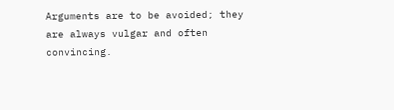Arguments are to be avoided; they are always vulgar and often convincing.